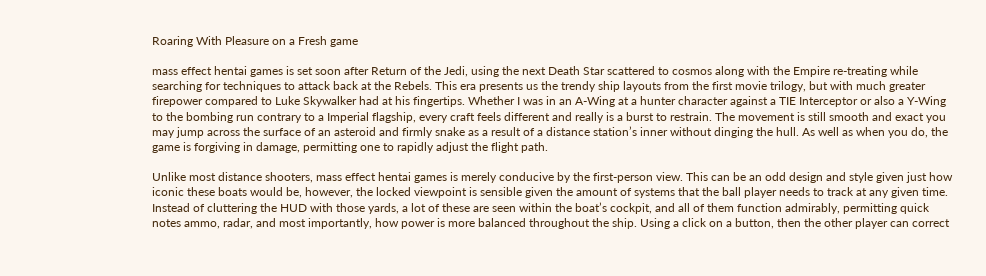Roaring With Pleasure on a Fresh game

mass effect hentai games is set soon after Return of the Jedi, using the next Death Star scattered to cosmos along with the Empire re-treating while searching for techniques to attack back at the Rebels. This era presents us the trendy ship layouts from the first movie trilogy, but with much greater firepower compared to Luke Skywalker had at his fingertips. Whether I was in an A-Wing at a hunter character against a TIE Interceptor or also a Y-Wing to the bombing run contrary to a Imperial flagship, every craft feels different and really is a burst to restrain. The movement is still smooth and exact you may jump across the surface of an asteroid and firmly snake as a result of a distance station’s inner without dinging the hull. As well as when you do, the game is forgiving in damage, permitting one to rapidly adjust the flight path.

Unlike most distance shooters, mass effect hentai games is merely conducive by the first-person view. This can be an odd design and style given just how iconic these boats would be, however, the locked viewpoint is sensible given the amount of systems that the ball player needs to track at any given time. Instead of cluttering the HUD with those yards, a lot of these are seen within the boat’s cockpit, and all of them function admirably, permitting quick notes ammo, radar, and most importantly, how power is more balanced throughout the ship. Using a click on a button, then the other player can correct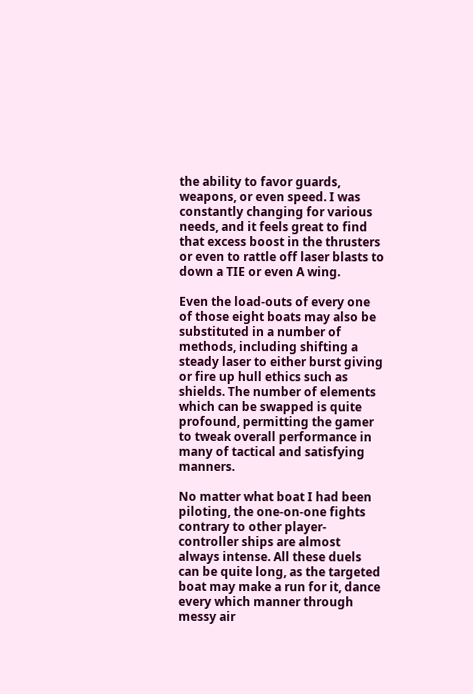the ability to favor guards, weapons, or even speed. I was constantly changing for various needs, and it feels great to find that excess boost in the thrusters or even to rattle off laser blasts to down a TIE or even A wing.

Even the load-outs of every one of those eight boats may also be substituted in a number of methods, including shifting a steady laser to either burst giving or fire up hull ethics such as shields. The number of elements which can be swapped is quite profound, permitting the gamer to tweak overall performance in many of tactical and satisfying manners.

No matter what boat I had been piloting, the one-on-one fights contrary to other player-controller ships are almost always intense. All these duels can be quite long, as the targeted boat may make a run for it, dance every which manner through messy air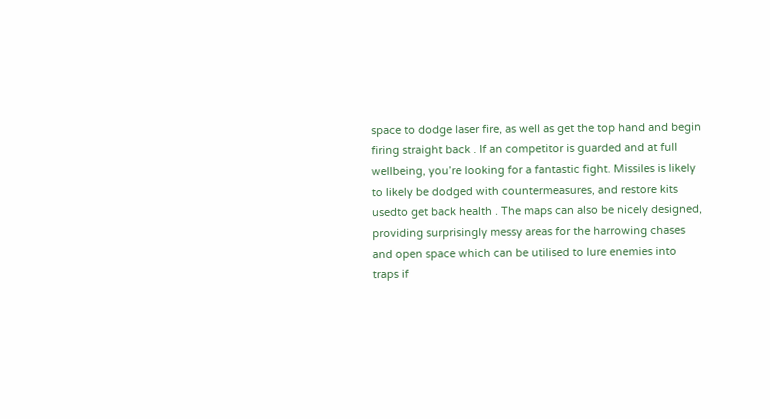space to dodge laser fire, as well as get the top hand and begin firing straight back . If an competitor is guarded and at full wellbeing, you’re looking for a fantastic fight. Missiles is likely to likely be dodged with countermeasures, and restore kits usedto get back health . The maps can also be nicely designed, providing surprisingly messy areas for the harrowing chases and open space which can be utilised to lure enemies into traps if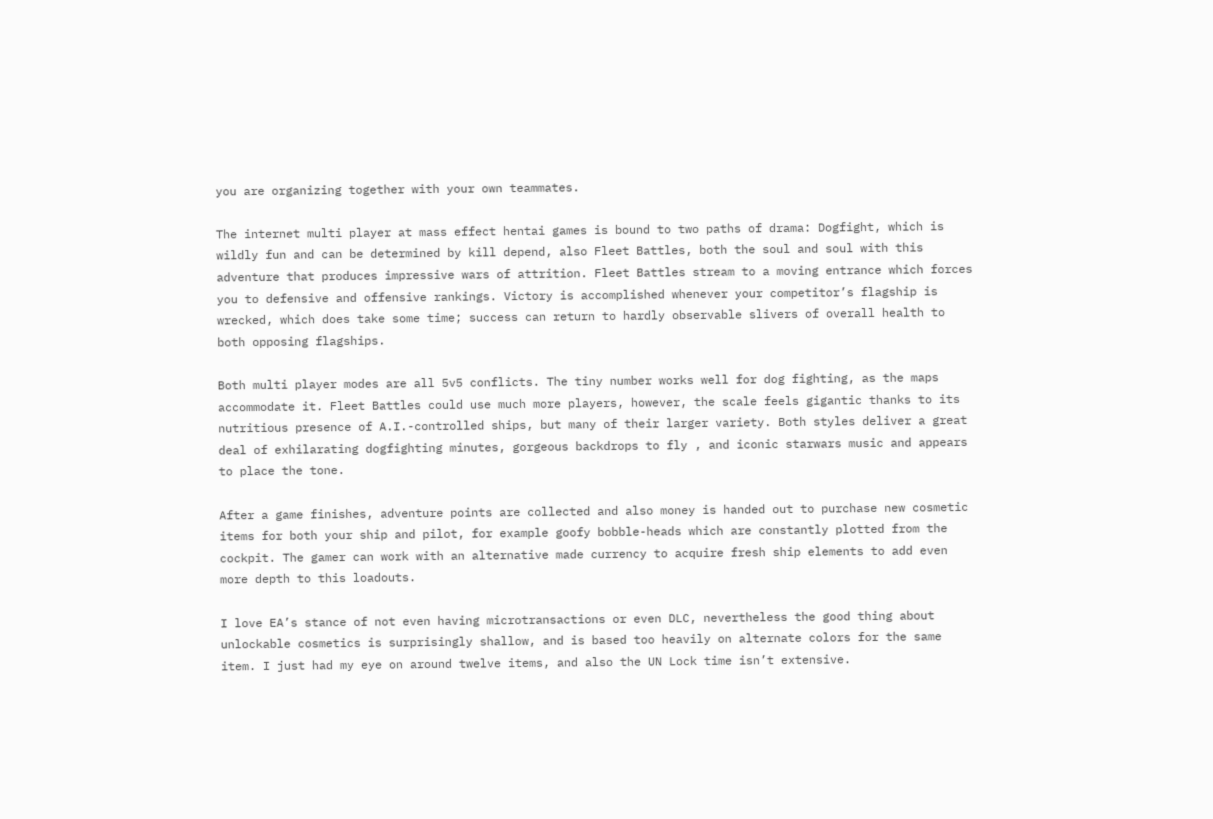you are organizing together with your own teammates.

The internet multi player at mass effect hentai games is bound to two paths of drama: Dogfight, which is wildly fun and can be determined by kill depend, also Fleet Battles, both the soul and soul with this adventure that produces impressive wars of attrition. Fleet Battles stream to a moving entrance which forces you to defensive and offensive rankings. Victory is accomplished whenever your competitor’s flagship is wrecked, which does take some time; success can return to hardly observable slivers of overall health to both opposing flagships.

Both multi player modes are all 5v5 conflicts. The tiny number works well for dog fighting, as the maps accommodate it. Fleet Battles could use much more players, however, the scale feels gigantic thanks to its nutritious presence of A.I.-controlled ships, but many of their larger variety. Both styles deliver a great deal of exhilarating dogfighting minutes, gorgeous backdrops to fly , and iconic starwars music and appears to place the tone.

After a game finishes, adventure points are collected and also money is handed out to purchase new cosmetic items for both your ship and pilot, for example goofy bobble-heads which are constantly plotted from the cockpit. The gamer can work with an alternative made currency to acquire fresh ship elements to add even more depth to this loadouts.

I love EA’s stance of not even having microtransactions or even DLC, nevertheless the good thing about unlockable cosmetics is surprisingly shallow, and is based too heavily on alternate colors for the same item. I just had my eye on around twelve items, and also the UN Lock time isn’t extensive.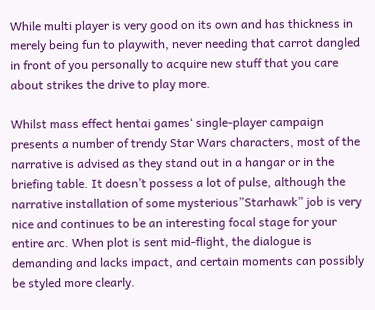While multi player is very good on its own and has thickness in merely being fun to playwith, never needing that carrot dangled in front of you personally to acquire new stuff that you care about strikes the drive to play more.

Whilst mass effect hentai games‘ single-player campaign presents a number of trendy Star Wars characters, most of the narrative is advised as they stand out in a hangar or in the briefing table. It doesn’t possess a lot of pulse, although the narrative installation of some mysterious”Starhawk” job is very nice and continues to be an interesting focal stage for your entire arc. When plot is sent mid-flight, the dialogue is demanding and lacks impact, and certain moments can possibly be styled more clearly.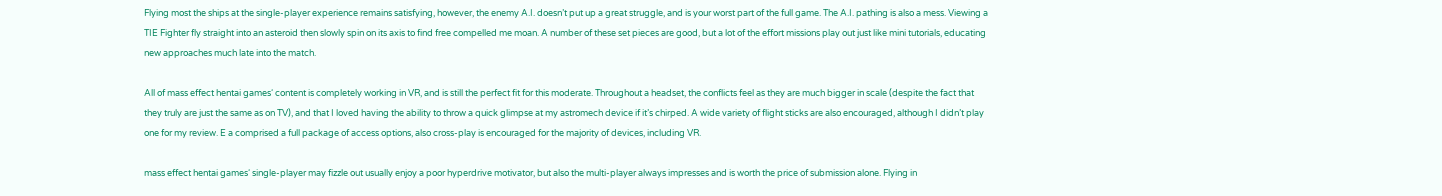Flying most the ships at the single-player experience remains satisfying, however, the enemy A.I. doesn’t put up a great struggle, and is your worst part of the full game. The A.I. pathing is also a mess. Viewing a TIE Fighter fly straight into an asteroid then slowly spin on its axis to find free compelled me moan. A number of these set pieces are good, but a lot of the effort missions play out just like mini tutorials, educating new approaches much late into the match.

All of mass effect hentai games‘ content is completely working in VR, and is still the perfect fit for this moderate. Throughout a headset, the conflicts feel as they are much bigger in scale (despite the fact that they truly are just the same as on TV), and that I loved having the ability to throw a quick glimpse at my astromech device if it’s chirped. A wide variety of flight sticks are also encouraged, although I didn’t play one for my review. E a comprised a full package of access options, also cross-play is encouraged for the majority of devices, including VR.

mass effect hentai games‘ single-player may fizzle out usually enjoy a poor hyperdrive motivator, but also the multi-player always impresses and is worth the price of submission alone. Flying in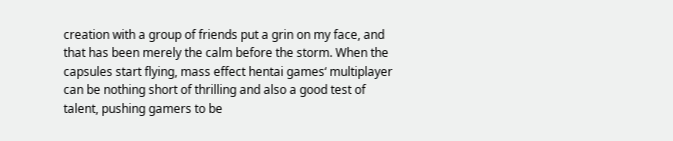creation with a group of friends put a grin on my face, and that has been merely the calm before the storm. When the capsules start flying, mass effect hentai games‘ multiplayer can be nothing short of thrilling and also a good test of talent, pushing gamers to be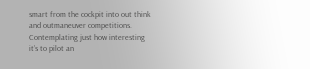smart from the cockpit into out think and outmaneuver competitions. Contemplating just how interesting it’s to pilot an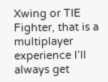Xwing or TIE Fighter, that is a multiplayer experience I’ll always get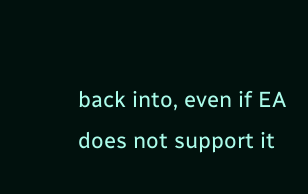back into, even if EA does not support it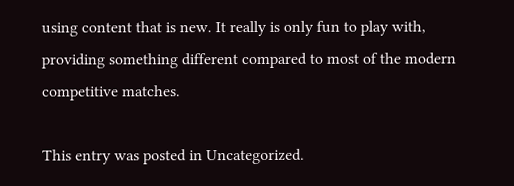using content that is new. It really is only fun to play with, providing something different compared to most of the modern competitive matches.

This entry was posted in Uncategorized.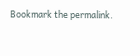Bookmark the permalink.